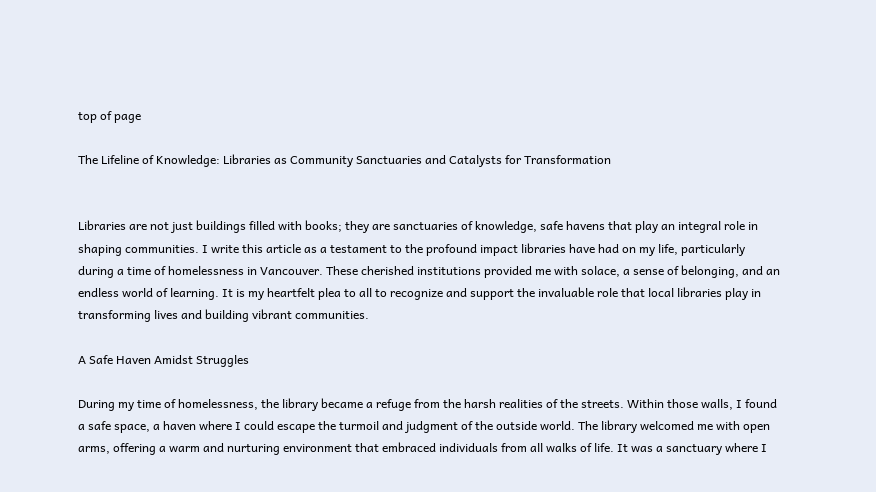top of page

The Lifeline of Knowledge: Libraries as Community Sanctuaries and Catalysts for Transformation


Libraries are not just buildings filled with books; they are sanctuaries of knowledge, safe havens that play an integral role in shaping communities. I write this article as a testament to the profound impact libraries have had on my life, particularly during a time of homelessness in Vancouver. These cherished institutions provided me with solace, a sense of belonging, and an endless world of learning. It is my heartfelt plea to all to recognize and support the invaluable role that local libraries play in transforming lives and building vibrant communities.

A Safe Haven Amidst Struggles

During my time of homelessness, the library became a refuge from the harsh realities of the streets. Within those walls, I found a safe space, a haven where I could escape the turmoil and judgment of the outside world. The library welcomed me with open arms, offering a warm and nurturing environment that embraced individuals from all walks of life. It was a sanctuary where I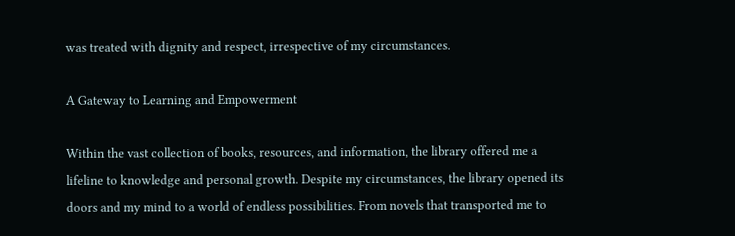was treated with dignity and respect, irrespective of my circumstances.

A Gateway to Learning and Empowerment

Within the vast collection of books, resources, and information, the library offered me a lifeline to knowledge and personal growth. Despite my circumstances, the library opened its doors and my mind to a world of endless possibilities. From novels that transported me to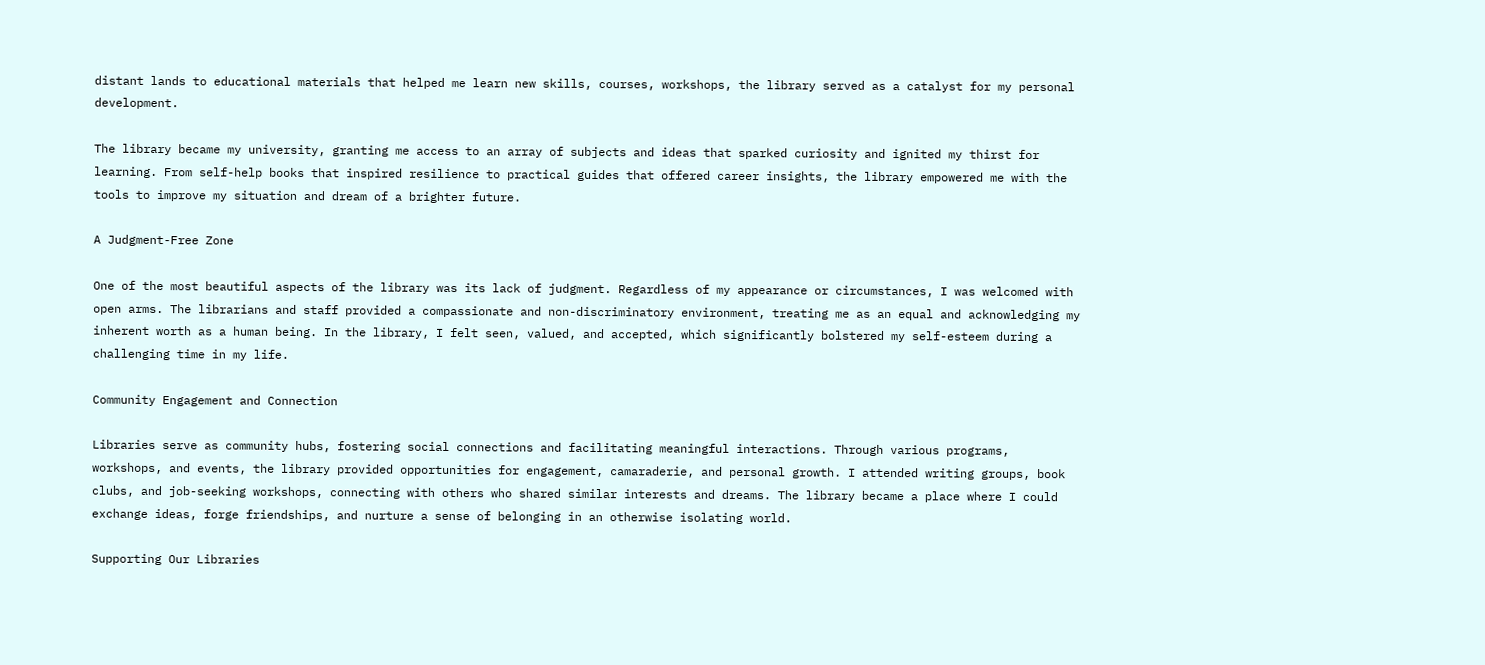distant lands to educational materials that helped me learn new skills, courses, workshops, the library served as a catalyst for my personal development.

The library became my university, granting me access to an array of subjects and ideas that sparked curiosity and ignited my thirst for learning. From self-help books that inspired resilience to practical guides that offered career insights, the library empowered me with the tools to improve my situation and dream of a brighter future.

A Judgment-Free Zone

One of the most beautiful aspects of the library was its lack of judgment. Regardless of my appearance or circumstances, I was welcomed with open arms. The librarians and staff provided a compassionate and non-discriminatory environment, treating me as an equal and acknowledging my inherent worth as a human being. In the library, I felt seen, valued, and accepted, which significantly bolstered my self-esteem during a challenging time in my life.

Community Engagement and Connection

Libraries serve as community hubs, fostering social connections and facilitating meaningful interactions. Through various programs, workshops, and events, the library provided opportunities for engagement, camaraderie, and personal growth. I attended writing groups, book clubs, and job-seeking workshops, connecting with others who shared similar interests and dreams. The library became a place where I could exchange ideas, forge friendships, and nurture a sense of belonging in an otherwise isolating world.

Supporting Our Libraries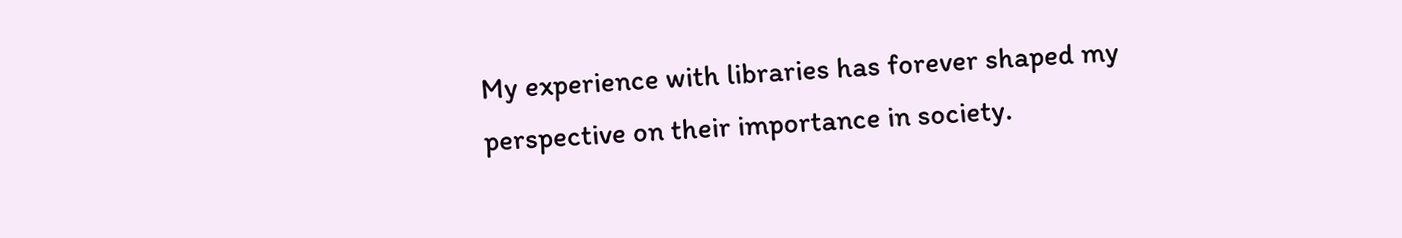My experience with libraries has forever shaped my perspective on their importance in society.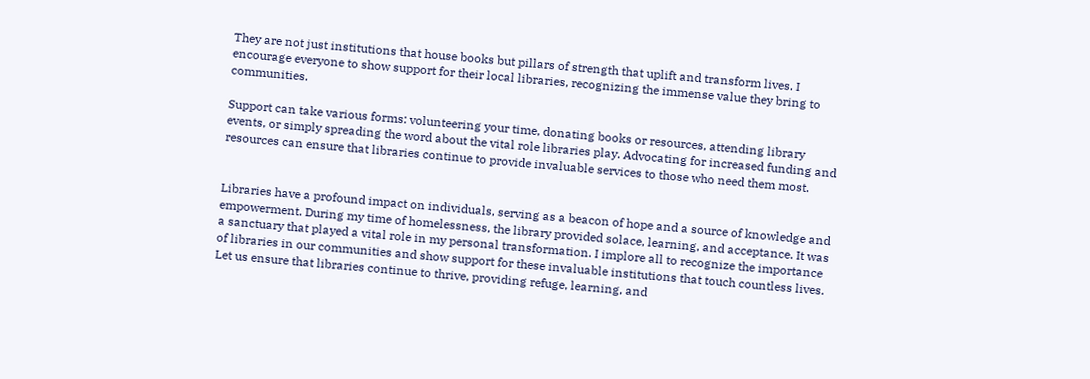They are not just institutions that house books but pillars of strength that uplift and transform lives. I encourage everyone to show support for their local libraries, recognizing the immense value they bring to communities.

Support can take various forms: volunteering your time, donating books or resources, attending library events, or simply spreading the word about the vital role libraries play. Advocating for increased funding and resources can ensure that libraries continue to provide invaluable services to those who need them most.


Libraries have a profound impact on individuals, serving as a beacon of hope and a source of knowledge and empowerment. During my time of homelessness, the library provided solace, learning, and acceptance. It was a sanctuary that played a vital role in my personal transformation. I implore all to recognize the importance of libraries in our communities and show support for these invaluable institutions that touch countless lives. Let us ensure that libraries continue to thrive, providing refuge, learning, and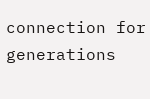connection for generations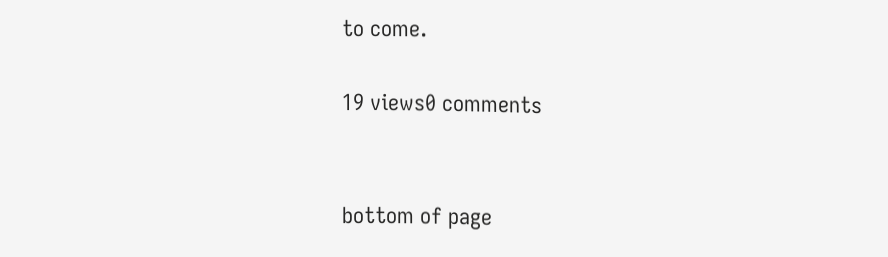to come.

19 views0 comments


bottom of page